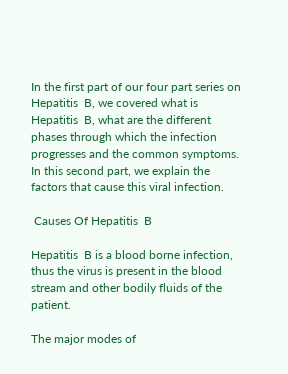In the first part of our four part series on Hepatitis  B, we covered what is Hepatitis  B, what are the different phases through which the infection progresses and the common symptoms. In this second part, we explain the factors that cause this viral infection.

 Causes Of Hepatitis  B

Hepatitis  B is a blood borne infection, thus the virus is present in the blood stream and other bodily fluids of the patient.

The major modes of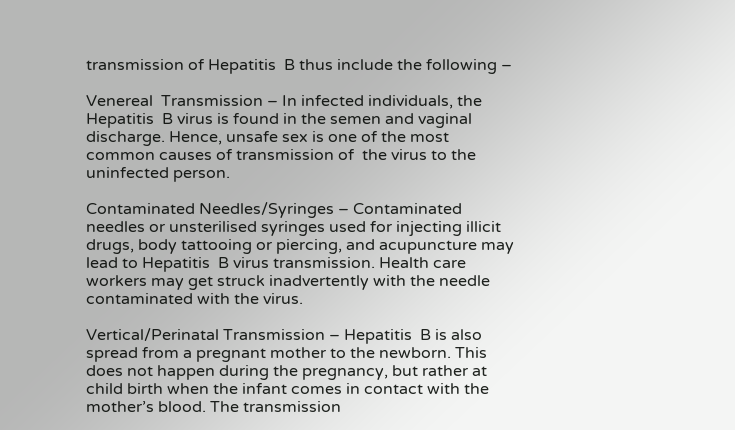transmission of Hepatitis  B thus include the following –

Venereal  Transmission – In infected individuals, the Hepatitis  B virus is found in the semen and vaginal discharge. Hence, unsafe sex is one of the most common causes of transmission of  the virus to the uninfected person.

Contaminated Needles/Syringes – Contaminated needles or unsterilised syringes used for injecting illicit drugs, body tattooing or piercing, and acupuncture may lead to Hepatitis  B virus transmission. Health care workers may get struck inadvertently with the needle contaminated with the virus.

Vertical/Perinatal Transmission – Hepatitis  B is also spread from a pregnant mother to the newborn. This does not happen during the pregnancy, but rather at child birth when the infant comes in contact with the mother’s blood. The transmission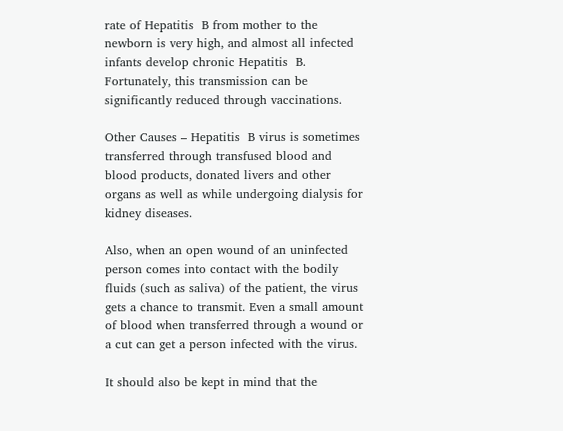rate of Hepatitis  B from mother to the newborn is very high, and almost all infected infants develop chronic Hepatitis  B. Fortunately, this transmission can be significantly reduced through vaccinations.

Other Causes – Hepatitis  B virus is sometimes transferred through transfused blood and blood products, donated livers and other organs as well as while undergoing dialysis for kidney diseases.

Also, when an open wound of an uninfected person comes into contact with the bodily fluids (such as saliva) of the patient, the virus gets a chance to transmit. Even a small amount of blood when transferred through a wound or a cut can get a person infected with the virus.

It should also be kept in mind that the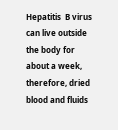Hepatitis  B virus can live outside the body for about a week, therefore, dried blood and fluids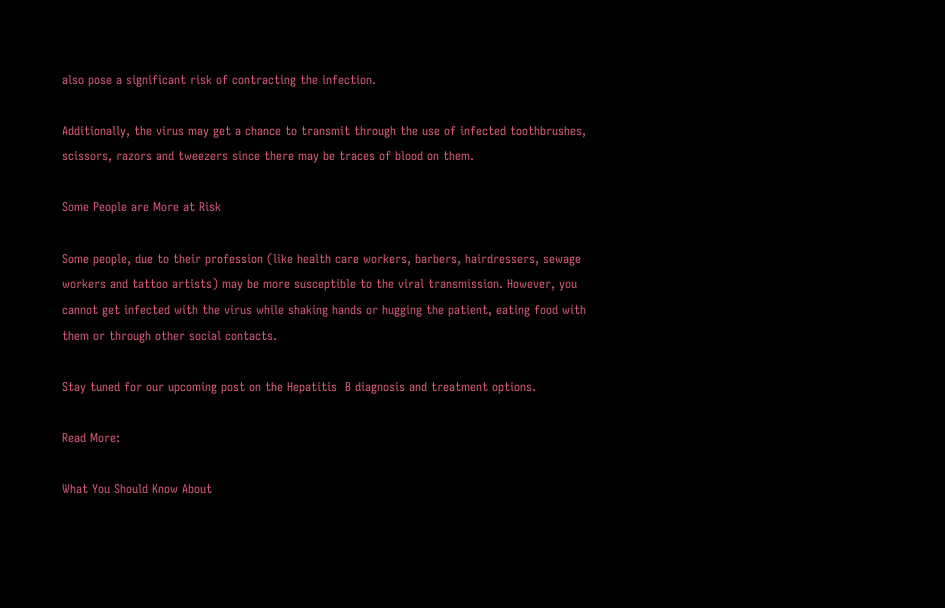also pose a significant risk of contracting the infection.

Additionally, the virus may get a chance to transmit through the use of infected toothbrushes, scissors, razors and tweezers since there may be traces of blood on them.

Some People are More at Risk

Some people, due to their profession (like health care workers, barbers, hairdressers, sewage workers and tattoo artists) may be more susceptible to the viral transmission. However, you cannot get infected with the virus while shaking hands or hugging the patient, eating food with them or through other social contacts.

Stay tuned for our upcoming post on the Hepatitis  B diagnosis and treatment options.

Read More:

What You Should Know About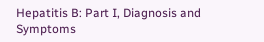Hepatitis B: Part I, Diagnosis and Symptoms